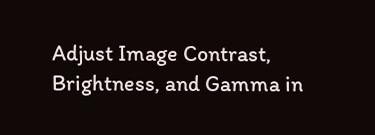Adjust Image Contrast, Brightness, and Gamma in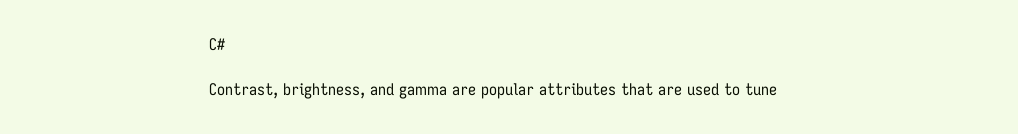C#

Contrast, brightness, and gamma are popular attributes that are used to tune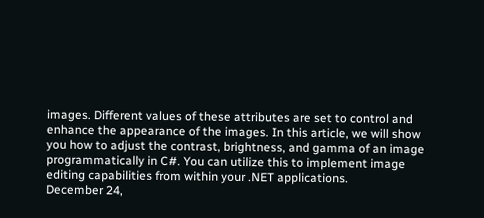images. Different values of these attributes are set to control and enhance the appearance of the images. In this article, we will show you how to adjust the contrast, brightness, and gamma of an image programmatically in C#. You can utilize this to implement image editing capabilities from within your .NET applications.
December 24,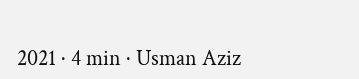2021 · 4 min · Usman Aziz